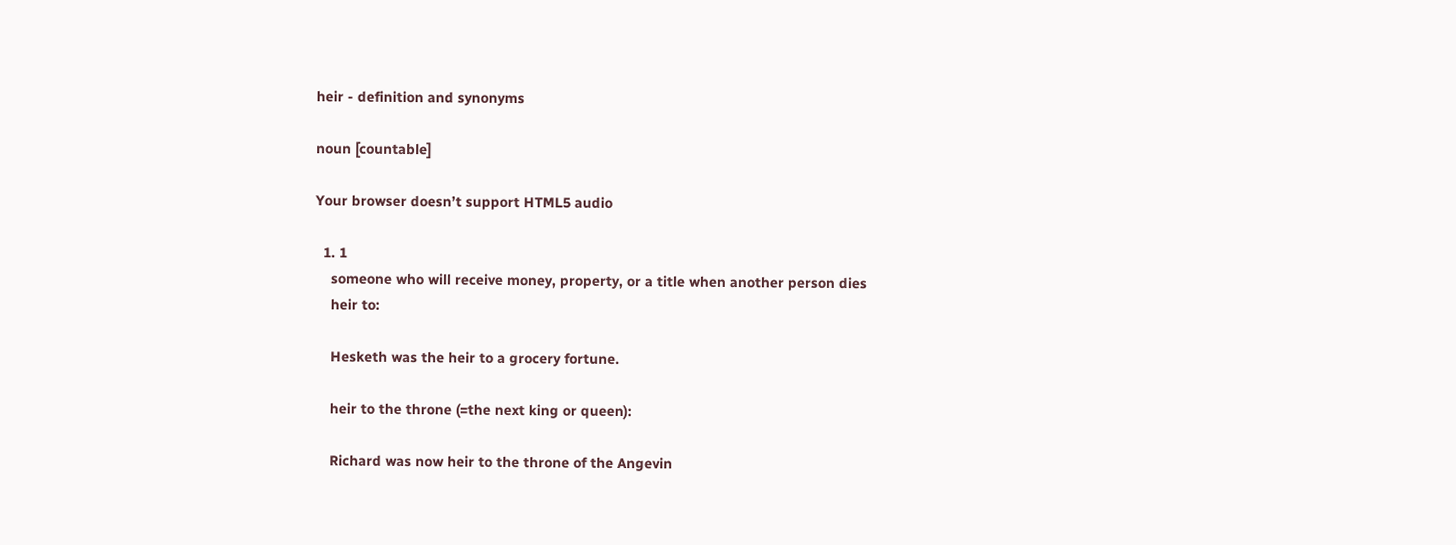heir - definition and synonyms

noun [countable]

Your browser doesn’t support HTML5 audio

  1. 1
    someone who will receive money, property, or a title when another person dies
    heir to:

    Hesketh was the heir to a grocery fortune.

    heir to the throne (=the next king or queen):

    Richard was now heir to the throne of the Angevin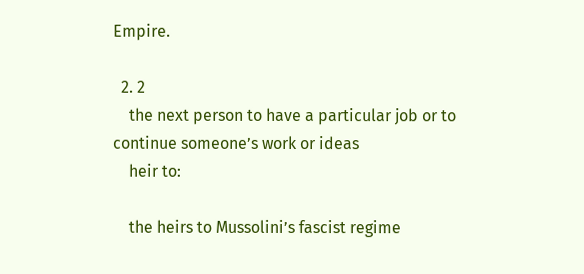Empire.

  2. 2
    the next person to have a particular job or to continue someone’s work or ideas
    heir to:

    the heirs to Mussolini’s fascist regime